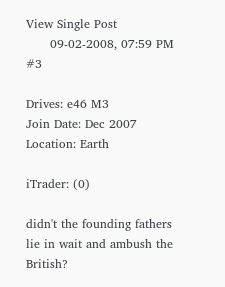View Single Post
      09-02-2008, 07:59 PM   #3

Drives: e46 M3
Join Date: Dec 2007
Location: Earth

iTrader: (0)

didn't the founding fathers lie in wait and ambush the British?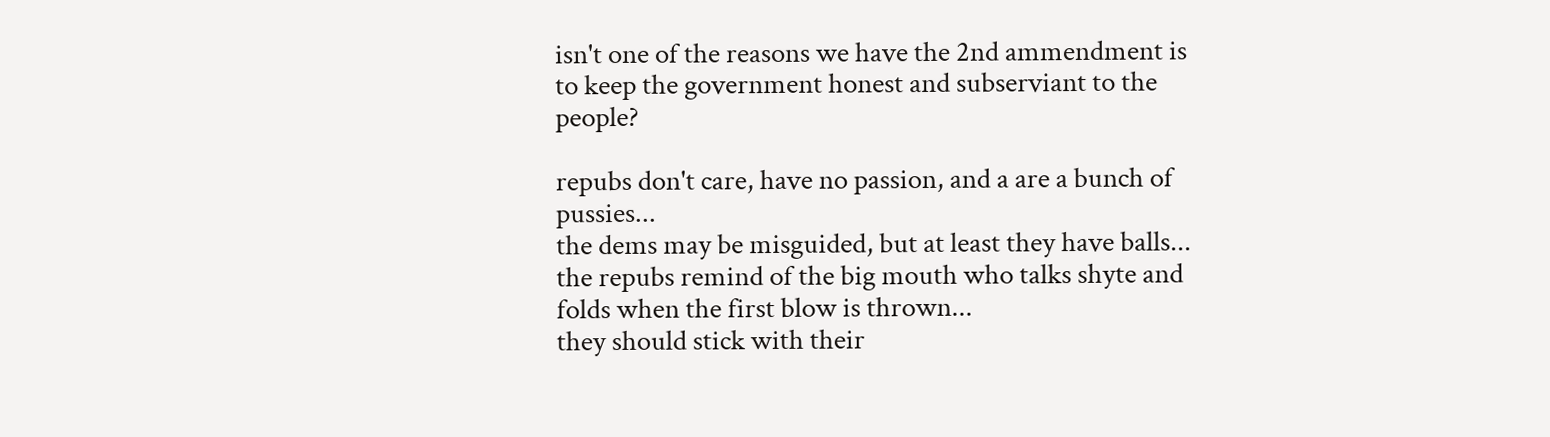isn't one of the reasons we have the 2nd ammendment is to keep the government honest and subserviant to the people?

repubs don't care, have no passion, and a are a bunch of pussies...
the dems may be misguided, but at least they have balls...
the repubs remind of the big mouth who talks shyte and folds when the first blow is thrown...
they should stick with their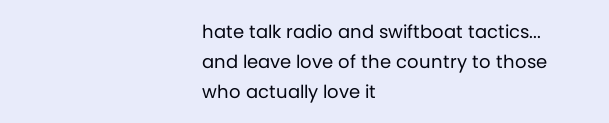hate talk radio and swiftboat tactics...
and leave love of the country to those who actually love it